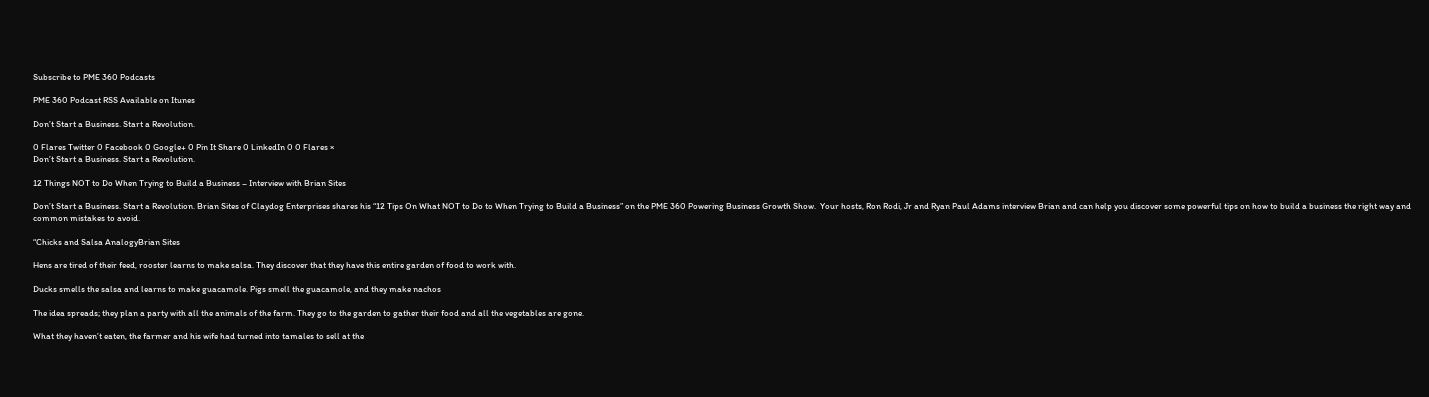Subscribe to PME 360 Podcasts

PME 360 Podcast RSS Available on Itunes

Don’t Start a Business. Start a Revolution.

0 Flares Twitter 0 Facebook 0 Google+ 0 Pin It Share 0 LinkedIn 0 0 Flares ×
Don’t Start a Business. Start a Revolution.

12 Things NOT to Do When Trying to Build a Business – Interview with Brian Sites

Don’t Start a Business. Start a Revolution. Brian Sites of Claydog Enterprises shares his “12 Tips On What NOT to Do to When Trying to Build a Business” on the PME 360 Powering Business Growth Show.  Your hosts, Ron Rodi, Jr and Ryan Paul Adams interview Brian and can help you discover some powerful tips on how to build a business the right way and common mistakes to avoid.

“Chicks and Salsa AnalogyBrian Sites

Hens are tired of their feed, rooster learns to make salsa. They discover that they have this entire garden of food to work with.

Ducks smells the salsa and learns to make guacamole. Pigs smell the guacamole, and they make nachos

The idea spreads; they plan a party with all the animals of the farm. They go to the garden to gather their food and all the vegetables are gone.

What they haven’t eaten, the farmer and his wife had turned into tamales to sell at the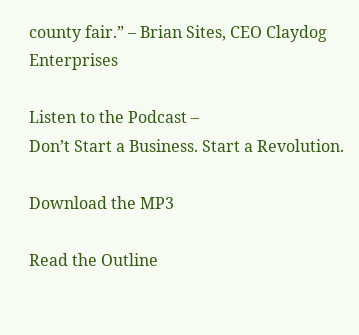county fair.” – Brian Sites, CEO Claydog Enterprises

Listen to the Podcast –
Don’t Start a Business. Start a Revolution.

Download the MP3

Read the Outline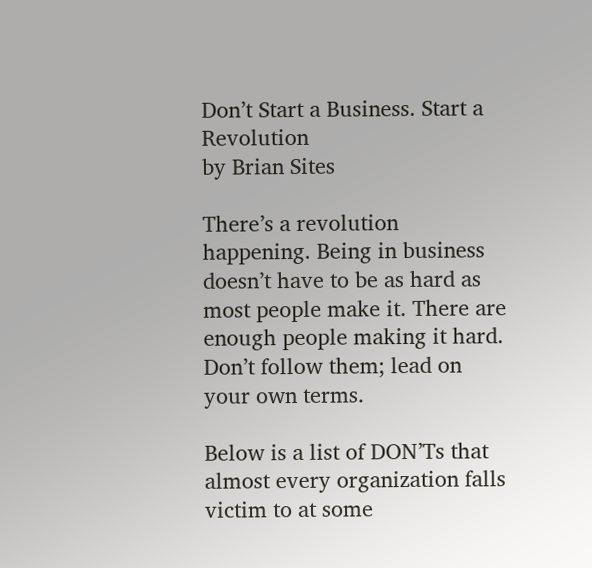Don’t Start a Business. Start a Revolution
by Brian Sites

There’s a revolution happening. Being in business doesn’t have to be as hard as most people make it. There are enough people making it hard. Don’t follow them; lead on your own terms.

Below is a list of DON’Ts that almost every organization falls victim to at some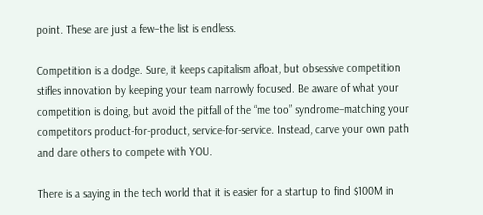point. These are just a few–the list is endless.

Competition is a dodge. Sure, it keeps capitalism afloat, but obsessive competition stifles innovation by keeping your team narrowly focused. Be aware of what your competition is doing, but avoid the pitfall of the “me too” syndrome–matching your competitors product-for-product, service-for-service. Instead, carve your own path and dare others to compete with YOU.

There is a saying in the tech world that it is easier for a startup to find $100M in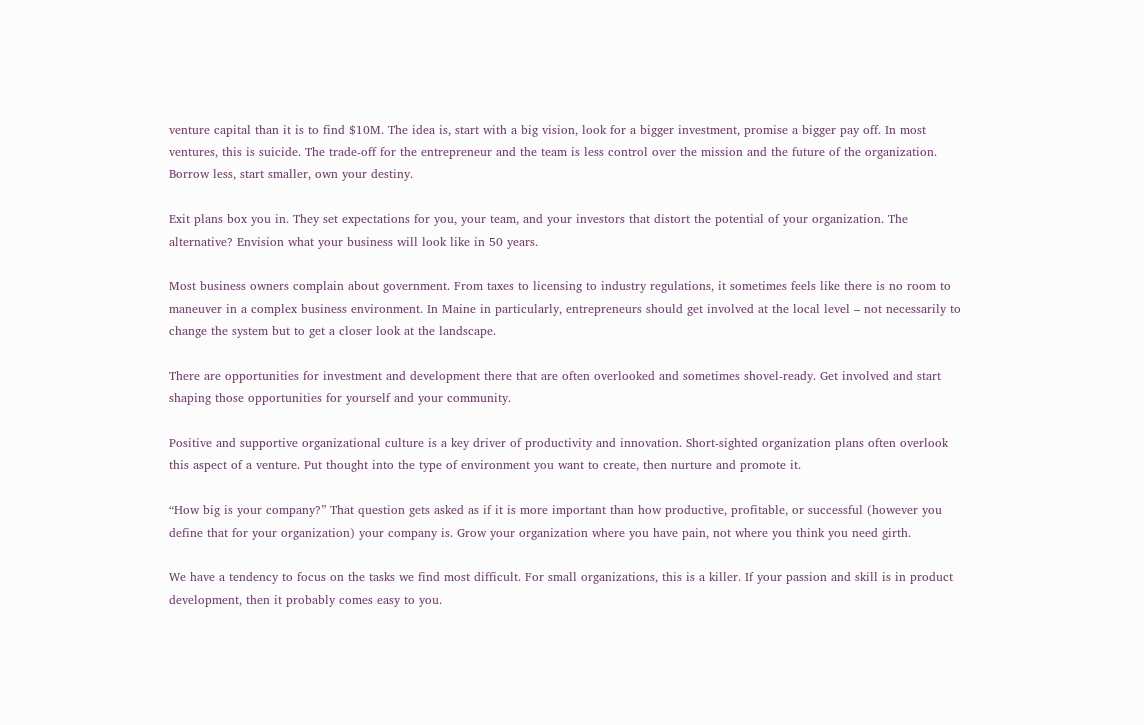venture capital than it is to find $10M. The idea is, start with a big vision, look for a bigger investment, promise a bigger pay off. In most ventures, this is suicide. The trade-off for the entrepreneur and the team is less control over the mission and the future of the organization. Borrow less, start smaller, own your destiny.

Exit plans box you in. They set expectations for you, your team, and your investors that distort the potential of your organization. The alternative? Envision what your business will look like in 50 years.

Most business owners complain about government. From taxes to licensing to industry regulations, it sometimes feels like there is no room to maneuver in a complex business environment. In Maine in particularly, entrepreneurs should get involved at the local level – not necessarily to change the system but to get a closer look at the landscape.

There are opportunities for investment and development there that are often overlooked and sometimes shovel-ready. Get involved and start shaping those opportunities for yourself and your community.

Positive and supportive organizational culture is a key driver of productivity and innovation. Short-sighted organization plans often overlook this aspect of a venture. Put thought into the type of environment you want to create, then nurture and promote it.

“How big is your company?” That question gets asked as if it is more important than how productive, profitable, or successful (however you define that for your organization) your company is. Grow your organization where you have pain, not where you think you need girth.

We have a tendency to focus on the tasks we find most difficult. For small organizations, this is a killer. If your passion and skill is in product development, then it probably comes easy to you.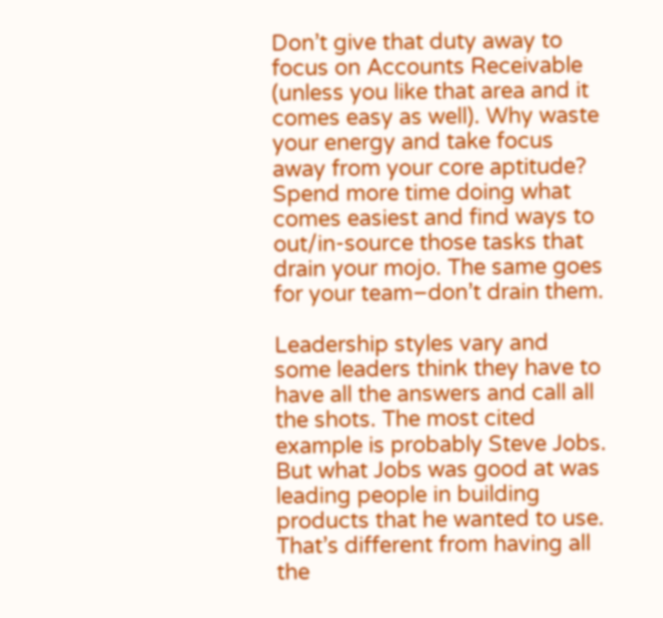Don’t give that duty away to focus on Accounts Receivable (unless you like that area and it comes easy as well). Why waste your energy and take focus away from your core aptitude? Spend more time doing what comes easiest and find ways to out/in-source those tasks that drain your mojo. The same goes for your team–don’t drain them.

Leadership styles vary and some leaders think they have to have all the answers and call all the shots. The most cited example is probably Steve Jobs. But what Jobs was good at was leading people in building products that he wanted to use. That’s different from having all the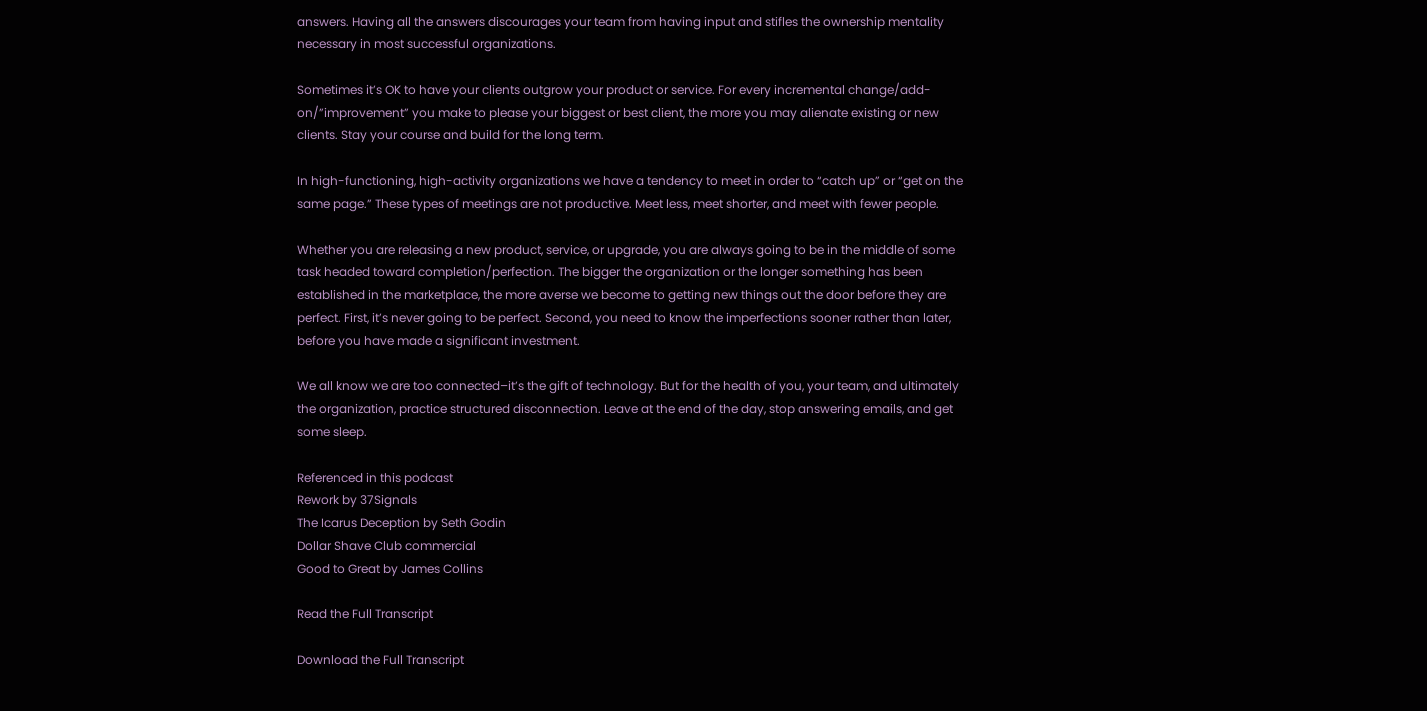answers. Having all the answers discourages your team from having input and stifles the ownership mentality necessary in most successful organizations.

Sometimes it’s OK to have your clients outgrow your product or service. For every incremental change/add-on/”improvement” you make to please your biggest or best client, the more you may alienate existing or new clients. Stay your course and build for the long term.

In high-functioning, high-activity organizations we have a tendency to meet in order to “catch up” or “get on the same page.” These types of meetings are not productive. Meet less, meet shorter, and meet with fewer people.

Whether you are releasing a new product, service, or upgrade, you are always going to be in the middle of some task headed toward completion/perfection. The bigger the organization or the longer something has been established in the marketplace, the more averse we become to getting new things out the door before they are perfect. First, it’s never going to be perfect. Second, you need to know the imperfections sooner rather than later, before you have made a significant investment.

We all know we are too connected–it’s the gift of technology. But for the health of you, your team, and ultimately the organization, practice structured disconnection. Leave at the end of the day, stop answering emails, and get some sleep.

Referenced in this podcast
Rework by 37Signals
The Icarus Deception by Seth Godin
Dollar Shave Club commercial
Good to Great by James Collins

Read the Full Transcript

Download the Full Transcript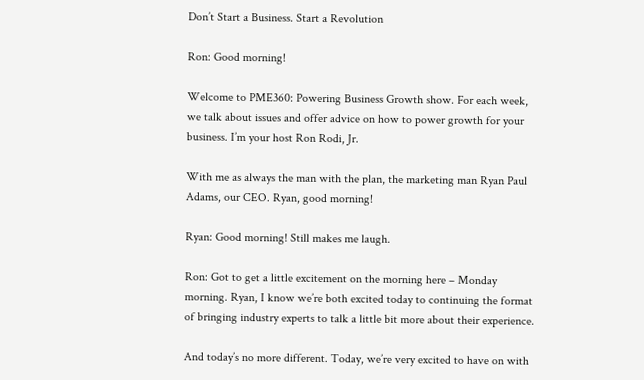Don’t Start a Business. Start a Revolution

Ron: Good morning!

Welcome to PME360: Powering Business Growth show. For each week, we talk about issues and offer advice on how to power growth for your business. I’m your host Ron Rodi, Jr.

With me as always the man with the plan, the marketing man Ryan Paul Adams, our CEO. Ryan, good morning!

Ryan: Good morning! Still makes me laugh.

Ron: Got to get a little excitement on the morning here – Monday morning. Ryan, I know we’re both excited today to continuing the format of bringing industry experts to talk a little bit more about their experience.

And today’s no more different. Today, we’re very excited to have on with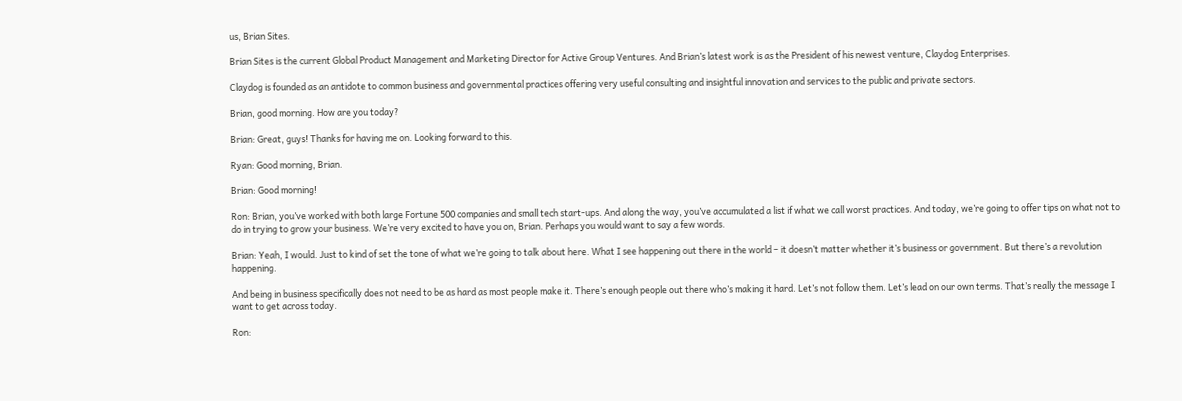us, Brian Sites.

Brian Sites is the current Global Product Management and Marketing Director for Active Group Ventures. And Brian’s latest work is as the President of his newest venture, Claydog Enterprises.

Claydog is founded as an antidote to common business and governmental practices offering very useful consulting and insightful innovation and services to the public and private sectors.

Brian, good morning. How are you today?

Brian: Great, guys! Thanks for having me on. Looking forward to this.

Ryan: Good morning, Brian.

Brian: Good morning!

Ron: Brian, you’ve worked with both large Fortune 500 companies and small tech start-ups. And along the way, you’ve accumulated a list if what we call worst practices. And today, we’re going to offer tips on what not to do in trying to grow your business. We’re very excited to have you on, Brian. Perhaps you would want to say a few words.

Brian: Yeah, I would. Just to kind of set the tone of what we’re going to talk about here. What I see happening out there in the world – it doesn’t matter whether it’s business or government. But there’s a revolution happening.

And being in business specifically does not need to be as hard as most people make it. There’s enough people out there who’s making it hard. Let’s not follow them. Let’s lead on our own terms. That’s really the message I want to get across today.

Ron: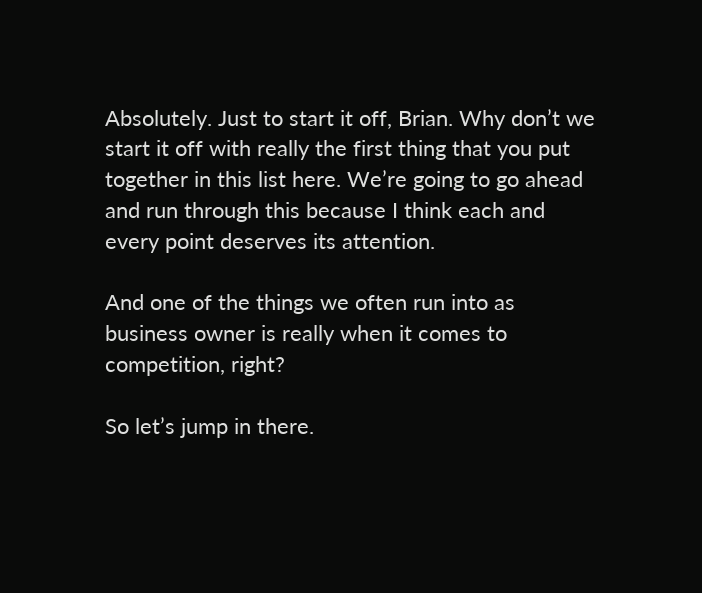Absolutely. Just to start it off, Brian. Why don’t we start it off with really the first thing that you put together in this list here. We’re going to go ahead and run through this because I think each and every point deserves its attention.

And one of the things we often run into as business owner is really when it comes to competition, right?

So let’s jump in there.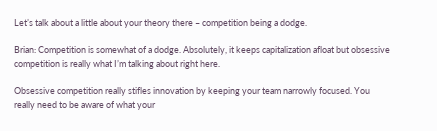Let’s talk about a little about your theory there – competition being a dodge.

Brian: Competition is somewhat of a dodge. Absolutely, it keeps capitalization afloat but obsessive competition is really what I’m talking about right here.

Obsessive competition really stifles innovation by keeping your team narrowly focused. You really need to be aware of what your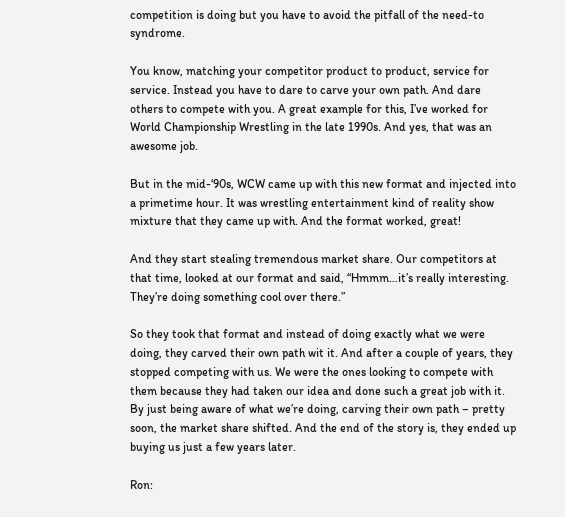competition is doing but you have to avoid the pitfall of the need-to syndrome.

You know, matching your competitor product to product, service for service. Instead you have to dare to carve your own path. And dare others to compete with you. A great example for this, I’ve worked for World Championship Wrestling in the late 1990s. And yes, that was an awesome job.

But in the mid-‘90s, WCW came up with this new format and injected into a primetime hour. It was wrestling entertainment kind of reality show mixture that they came up with. And the format worked, great!

And they start stealing tremendous market share. Our competitors at that time, looked at our format and said, “Hmmm…it’s really interesting. They’re doing something cool over there.”

So they took that format and instead of doing exactly what we were doing, they carved their own path wit it. And after a couple of years, they stopped competing with us. We were the ones looking to compete with them because they had taken our idea and done such a great job with it. By just being aware of what we’re doing, carving their own path – pretty soon, the market share shifted. And the end of the story is, they ended up buying us just a few years later.

Ron: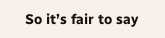So it’s fair to say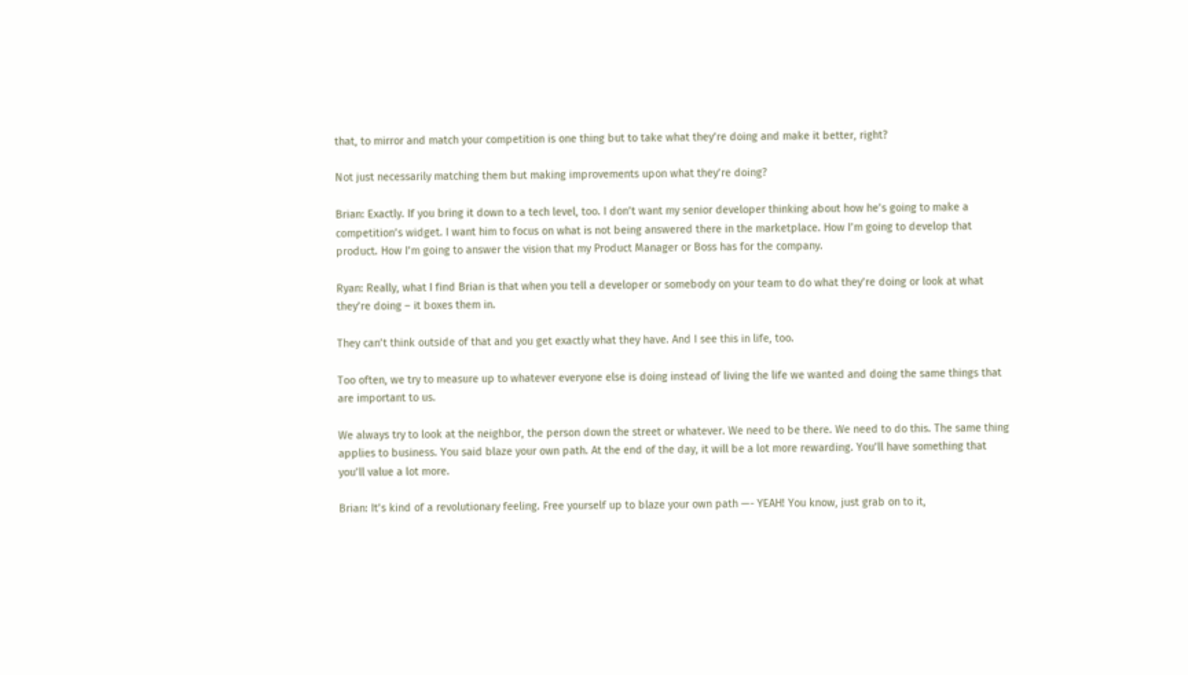that, to mirror and match your competition is one thing but to take what they’re doing and make it better, right?

Not just necessarily matching them but making improvements upon what they’re doing?

Brian: Exactly. If you bring it down to a tech level, too. I don’t want my senior developer thinking about how he’s going to make a competition’s widget. I want him to focus on what is not being answered there in the marketplace. How I’m going to develop that product. How I’m going to answer the vision that my Product Manager or Boss has for the company.

Ryan: Really, what I find Brian is that when you tell a developer or somebody on your team to do what they’re doing or look at what they’re doing – it boxes them in.

They can’t think outside of that and you get exactly what they have. And I see this in life, too.

Too often, we try to measure up to whatever everyone else is doing instead of living the life we wanted and doing the same things that are important to us.

We always try to look at the neighbor, the person down the street or whatever. We need to be there. We need to do this. The same thing applies to business. You said blaze your own path. At the end of the day, it will be a lot more rewarding. You’ll have something that you’ll value a lot more.

Brian: It’s kind of a revolutionary feeling. Free yourself up to blaze your own path —- YEAH! You know, just grab on to it,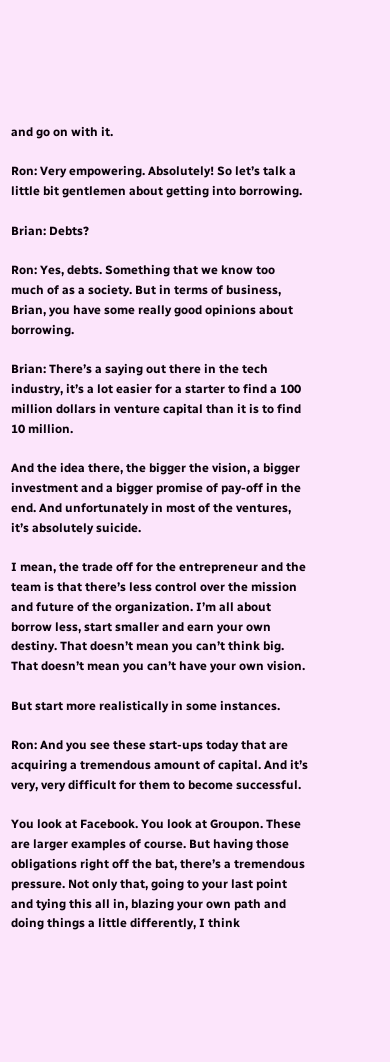and go on with it.

Ron: Very empowering. Absolutely! So let’s talk a little bit gentlemen about getting into borrowing.

Brian: Debts?

Ron: Yes, debts. Something that we know too much of as a society. But in terms of business, Brian, you have some really good opinions about borrowing.

Brian: There’s a saying out there in the tech industry, it’s a lot easier for a starter to find a 100 million dollars in venture capital than it is to find 10 million.

And the idea there, the bigger the vision, a bigger investment and a bigger promise of pay-off in the end. And unfortunately in most of the ventures, it’s absolutely suicide.

I mean, the trade off for the entrepreneur and the team is that there’s less control over the mission and future of the organization. I’m all about borrow less, start smaller and earn your own destiny. That doesn’t mean you can’t think big. That doesn’t mean you can’t have your own vision.

But start more realistically in some instances.

Ron: And you see these start-ups today that are acquiring a tremendous amount of capital. And it’s very, very difficult for them to become successful.

You look at Facebook. You look at Groupon. These are larger examples of course. But having those obligations right off the bat, there’s a tremendous pressure. Not only that, going to your last point and tying this all in, blazing your own path and doing things a little differently, I think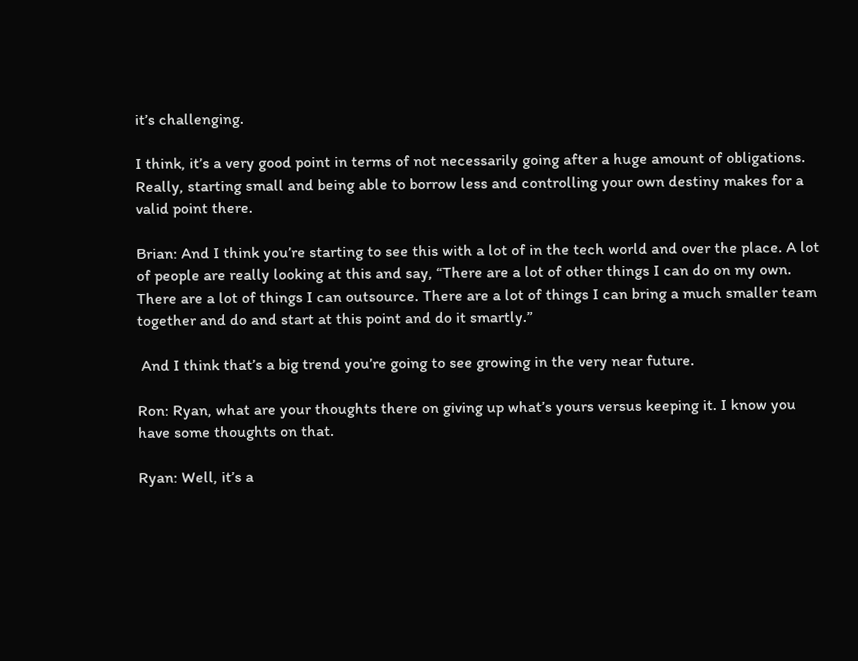it’s challenging.

I think, it’s a very good point in terms of not necessarily going after a huge amount of obligations. Really, starting small and being able to borrow less and controlling your own destiny makes for a valid point there.

Brian: And I think you’re starting to see this with a lot of in the tech world and over the place. A lot of people are really looking at this and say, “There are a lot of other things I can do on my own. There are a lot of things I can outsource. There are a lot of things I can bring a much smaller team together and do and start at this point and do it smartly.”

 And I think that’s a big trend you’re going to see growing in the very near future.

Ron: Ryan, what are your thoughts there on giving up what’s yours versus keeping it. I know you have some thoughts on that.

Ryan: Well, it’s a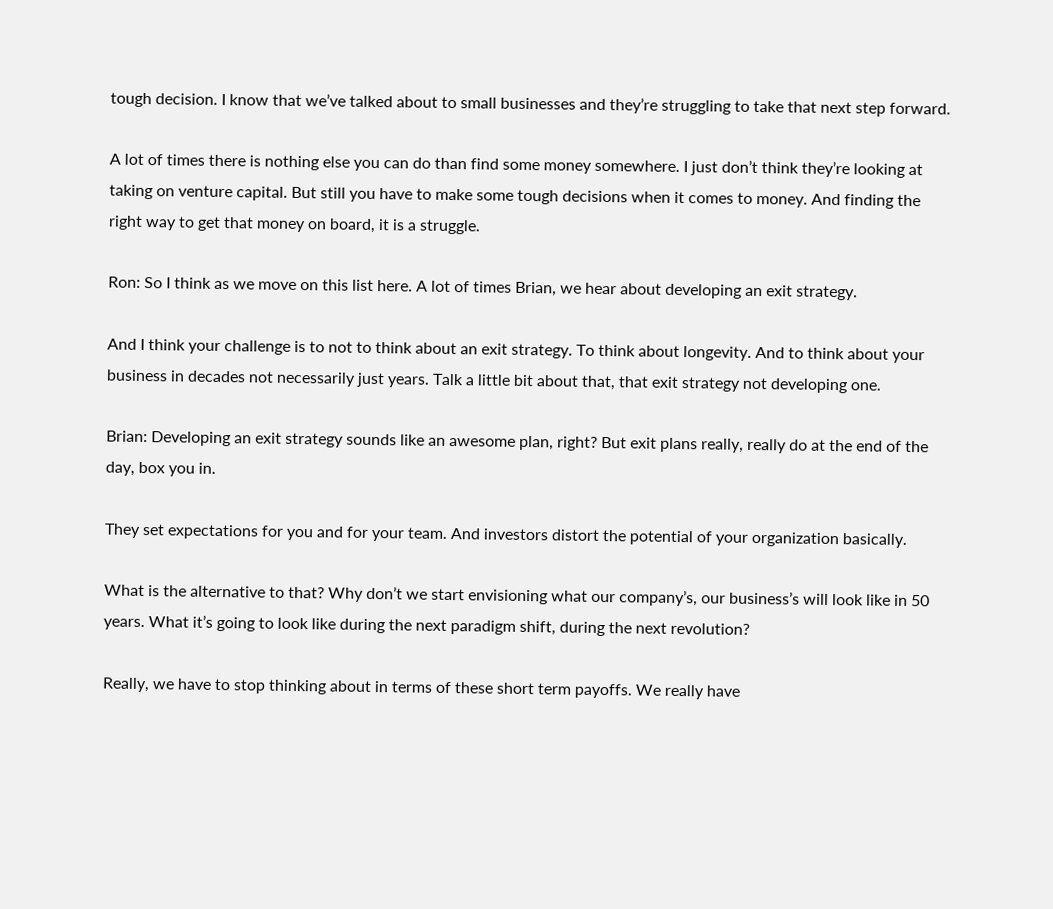tough decision. I know that we’ve talked about to small businesses and they’re struggling to take that next step forward.

A lot of times there is nothing else you can do than find some money somewhere. I just don’t think they’re looking at taking on venture capital. But still you have to make some tough decisions when it comes to money. And finding the right way to get that money on board, it is a struggle.

Ron: So I think as we move on this list here. A lot of times Brian, we hear about developing an exit strategy.

And I think your challenge is to not to think about an exit strategy. To think about longevity. And to think about your business in decades not necessarily just years. Talk a little bit about that, that exit strategy not developing one.

Brian: Developing an exit strategy sounds like an awesome plan, right? But exit plans really, really do at the end of the day, box you in.

They set expectations for you and for your team. And investors distort the potential of your organization basically.

What is the alternative to that? Why don’t we start envisioning what our company’s, our business’s will look like in 50 years. What it’s going to look like during the next paradigm shift, during the next revolution?

Really, we have to stop thinking about in terms of these short term payoffs. We really have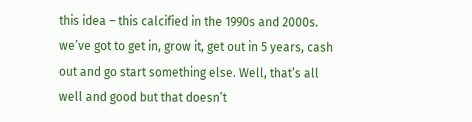this idea – this calcified in the 1990s and 2000s. we’ve got to get in, grow it, get out in 5 years, cash out and go start something else. Well, that’s all well and good but that doesn’t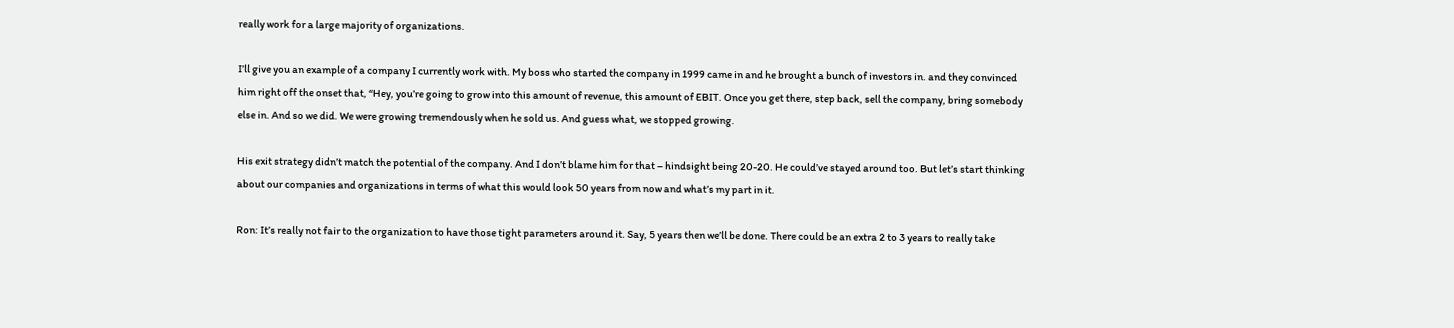really work for a large majority of organizations.

I’ll give you an example of a company I currently work with. My boss who started the company in 1999 came in and he brought a bunch of investors in. and they convinced him right off the onset that, “Hey, you’re going to grow into this amount of revenue, this amount of EBIT. Once you get there, step back, sell the company, bring somebody else in. And so we did. We were growing tremendously when he sold us. And guess what, we stopped growing.

His exit strategy didn’t match the potential of the company. And I don’t blame him for that – hindsight being 20-20. He could’ve stayed around too. But let’s start thinking about our companies and organizations in terms of what this would look 50 years from now and what’s my part in it.

Ron: It’s really not fair to the organization to have those tight parameters around it. Say, 5 years then we’ll be done. There could be an extra 2 to 3 years to really take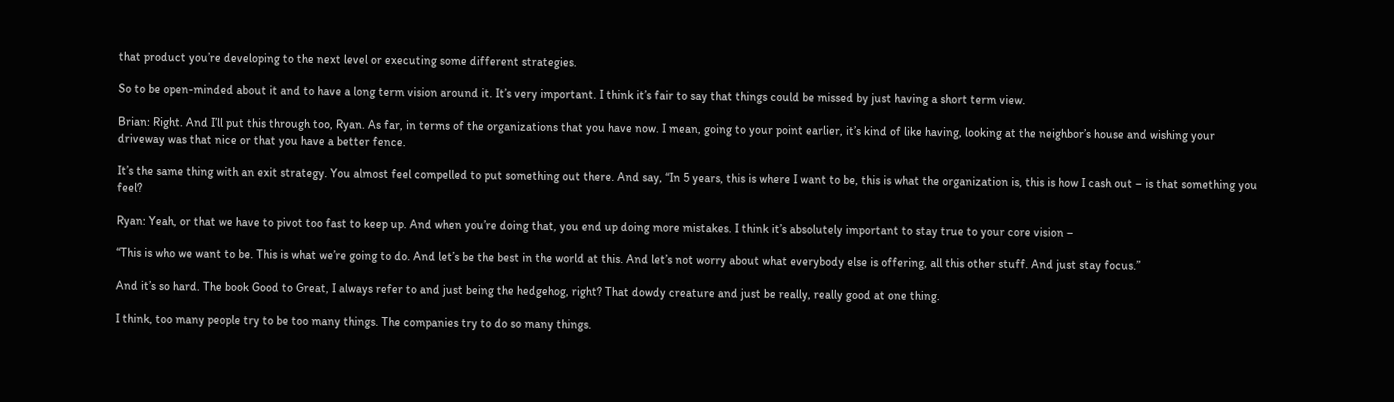that product you’re developing to the next level or executing some different strategies.

So to be open-minded about it and to have a long term vision around it. It’s very important. I think it’s fair to say that things could be missed by just having a short term view.

Brian: Right. And I’ll put this through too, Ryan. As far, in terms of the organizations that you have now. I mean, going to your point earlier, it’s kind of like having, looking at the neighbor’s house and wishing your driveway was that nice or that you have a better fence.

It’s the same thing with an exit strategy. You almost feel compelled to put something out there. And say, “In 5 years, this is where I want to be, this is what the organization is, this is how I cash out – is that something you feel?

Ryan: Yeah, or that we have to pivot too fast to keep up. And when you’re doing that, you end up doing more mistakes. I think it’s absolutely important to stay true to your core vision –

“This is who we want to be. This is what we’re going to do. And let’s be the best in the world at this. And let’s not worry about what everybody else is offering, all this other stuff. And just stay focus.”

And it’s so hard. The book Good to Great, I always refer to and just being the hedgehog, right? That dowdy creature and just be really, really good at one thing.

I think, too many people try to be too many things. The companies try to do so many things.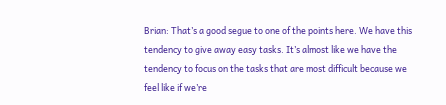Brian: That’s a good segue to one of the points here. We have this tendency to give away easy tasks. It’s almost like we have the tendency to focus on the tasks that are most difficult because we feel like if we’re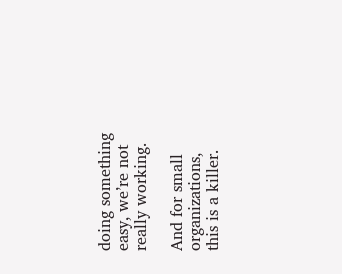doing something easy, we’re not really working.

And for small organizations, this is a killer.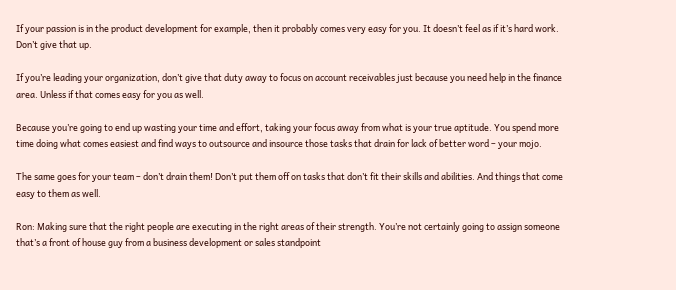If your passion is in the product development for example, then it probably comes very easy for you. It doesn’t feel as if it’s hard work. Don’t give that up.

If you’re leading your organization, don’t give that duty away to focus on account receivables just because you need help in the finance area. Unless if that comes easy for you as well.

Because you’re going to end up wasting your time and effort, taking your focus away from what is your true aptitude. You spend more time doing what comes easiest and find ways to outsource and insource those tasks that drain for lack of better word – your mojo.

The same goes for your team – don’t drain them! Don’t put them off on tasks that don’t fit their skills and abilities. And things that come easy to them as well.

Ron: Making sure that the right people are executing in the right areas of their strength. You’re not certainly going to assign someone that’s a front of house guy from a business development or sales standpoint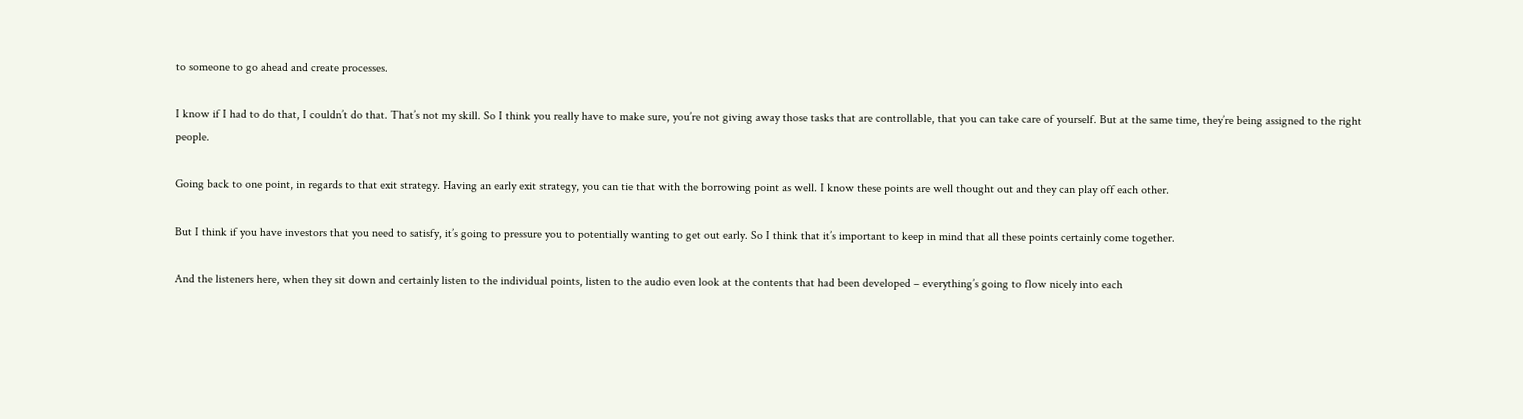to someone to go ahead and create processes.

I know if I had to do that, I couldn’t do that. That’s not my skill. So I think you really have to make sure, you’re not giving away those tasks that are controllable, that you can take care of yourself. But at the same time, they’re being assigned to the right people.

Going back to one point, in regards to that exit strategy. Having an early exit strategy, you can tie that with the borrowing point as well. I know these points are well thought out and they can play off each other.

But I think if you have investors that you need to satisfy, it’s going to pressure you to potentially wanting to get out early. So I think that it’s important to keep in mind that all these points certainly come together.

And the listeners here, when they sit down and certainly listen to the individual points, listen to the audio even look at the contents that had been developed – everything’s going to flow nicely into each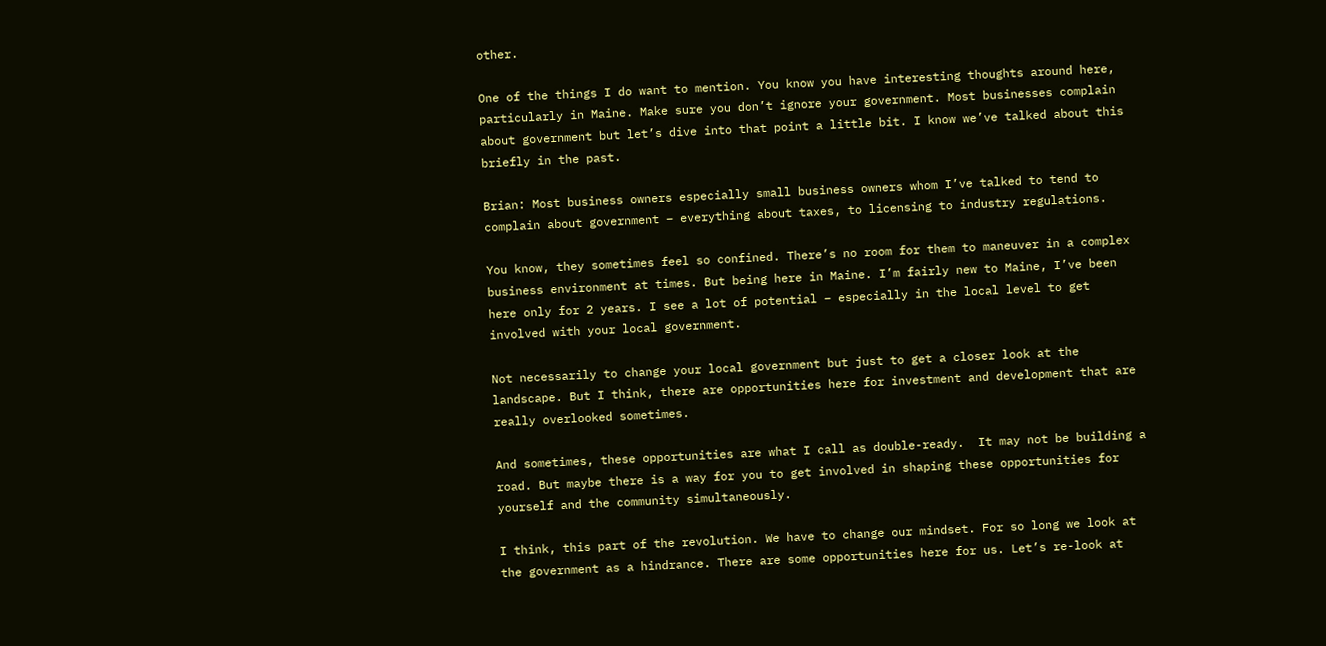other.

One of the things I do want to mention. You know you have interesting thoughts around here, particularly in Maine. Make sure you don’t ignore your government. Most businesses complain about government but let’s dive into that point a little bit. I know we’ve talked about this briefly in the past.

Brian: Most business owners especially small business owners whom I’ve talked to tend to complain about government – everything about taxes, to licensing to industry regulations.

You know, they sometimes feel so confined. There’s no room for them to maneuver in a complex business environment at times. But being here in Maine. I’m fairly new to Maine, I’ve been here only for 2 years. I see a lot of potential – especially in the local level to get involved with your local government.

Not necessarily to change your local government but just to get a closer look at the landscape. But I think, there are opportunities here for investment and development that are really overlooked sometimes.

And sometimes, these opportunities are what I call as double-ready.  It may not be building a road. But maybe there is a way for you to get involved in shaping these opportunities for yourself and the community simultaneously.

I think, this part of the revolution. We have to change our mindset. For so long we look at the government as a hindrance. There are some opportunities here for us. Let’s re-look at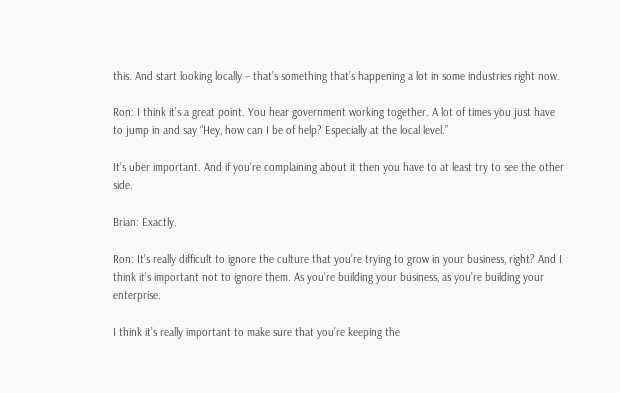this. And start looking locally – that’s something that’s happening a lot in some industries right now.

Ron: I think it’s a great point. You hear government working together. A lot of times you just have to jump in and say “Hey, how can I be of help? Especially at the local level.”

It’s uber important. And if you’re complaining about it then you have to at least try to see the other side.

Brian: Exactly.

Ron: It’s really difficult to ignore the culture that you’re trying to grow in your business, right? And I think it’s important not to ignore them. As you’re building your business, as you’re building your enterprise.

I think it’s really important to make sure that you’re keeping the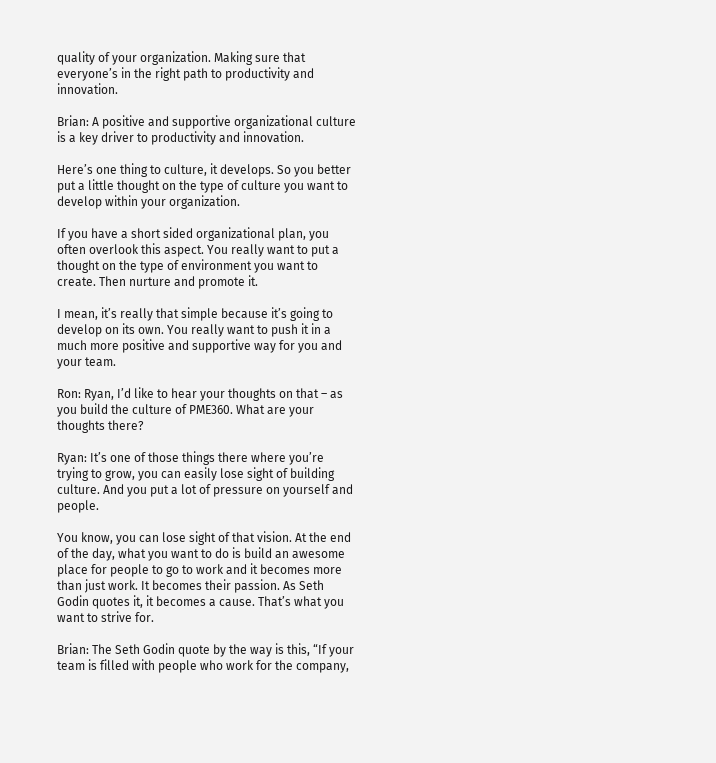quality of your organization. Making sure that everyone’s in the right path to productivity and innovation.

Brian: A positive and supportive organizational culture is a key driver to productivity and innovation.

Here’s one thing to culture, it develops. So you better put a little thought on the type of culture you want to develop within your organization.

If you have a short sided organizational plan, you often overlook this aspect. You really want to put a thought on the type of environment you want to create. Then nurture and promote it.

I mean, it’s really that simple because it’s going to develop on its own. You really want to push it in a much more positive and supportive way for you and your team.

Ron: Ryan, I’d like to hear your thoughts on that – as you build the culture of PME360. What are your thoughts there?

Ryan: It’s one of those things there where you’re trying to grow, you can easily lose sight of building culture. And you put a lot of pressure on yourself and people.

You know, you can lose sight of that vision. At the end of the day, what you want to do is build an awesome place for people to go to work and it becomes more than just work. It becomes their passion. As Seth Godin quotes it, it becomes a cause. That’s what you want to strive for.

Brian: The Seth Godin quote by the way is this, “If your team is filled with people who work for the company,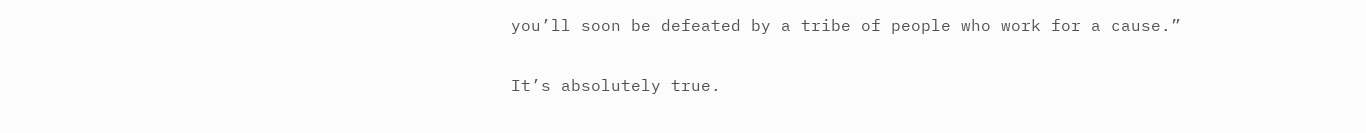you’ll soon be defeated by a tribe of people who work for a cause.”

It’s absolutely true.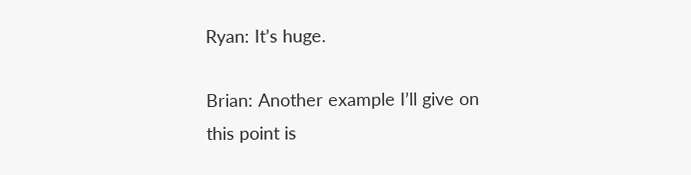Ryan: It’s huge.

Brian: Another example I’ll give on this point is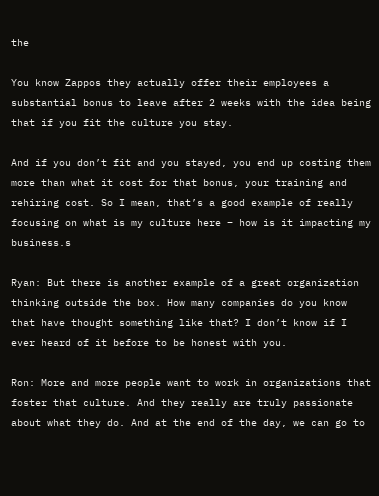the

You know Zappos they actually offer their employees a substantial bonus to leave after 2 weeks with the idea being that if you fit the culture you stay.

And if you don’t fit and you stayed, you end up costing them more than what it cost for that bonus, your training and rehiring cost. So I mean, that’s a good example of really focusing on what is my culture here – how is it impacting my business.s

Ryan: But there is another example of a great organization thinking outside the box. How many companies do you know that have thought something like that? I don’t know if I ever heard of it before to be honest with you.

Ron: More and more people want to work in organizations that foster that culture. And they really are truly passionate about what they do. And at the end of the day, we can go to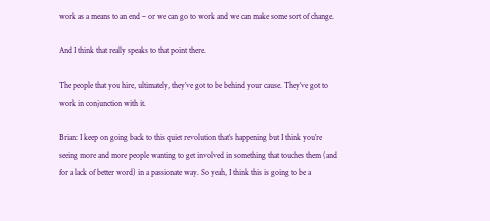work as a means to an end – or we can go to work and we can make some sort of change.

And I think that really speaks to that point there.

The people that you hire, ultimately, they’ve got to be behind your cause. They’ve got to work in conjunction with it.

Brian: I keep on going back to this quiet revolution that’s happening but I think you’re seeing more and more people wanting to get involved in something that touches them (and for a lack of better word) in a passionate way. So yeah, I think this is going to be a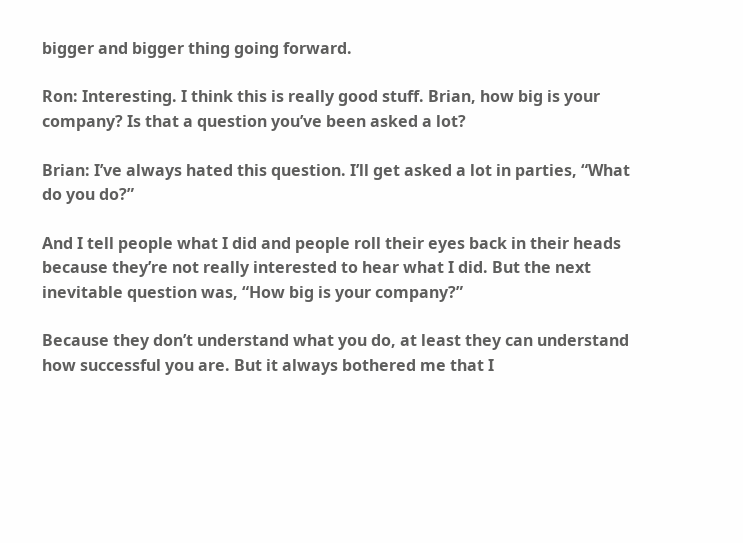bigger and bigger thing going forward.

Ron: Interesting. I think this is really good stuff. Brian, how big is your company? Is that a question you’ve been asked a lot?

Brian: I’ve always hated this question. I’ll get asked a lot in parties, “What do you do?”

And I tell people what I did and people roll their eyes back in their heads because they’re not really interested to hear what I did. But the next inevitable question was, “How big is your company?”

Because they don’t understand what you do, at least they can understand how successful you are. But it always bothered me that I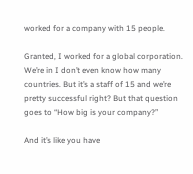worked for a company with 15 people.

Granted, I worked for a global corporation. We’re in I don’t even know how many countries. But it’s a staff of 15 and we’re pretty successful right? But that question goes to “How big is your company?”

And it’s like you have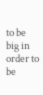to be big in order to be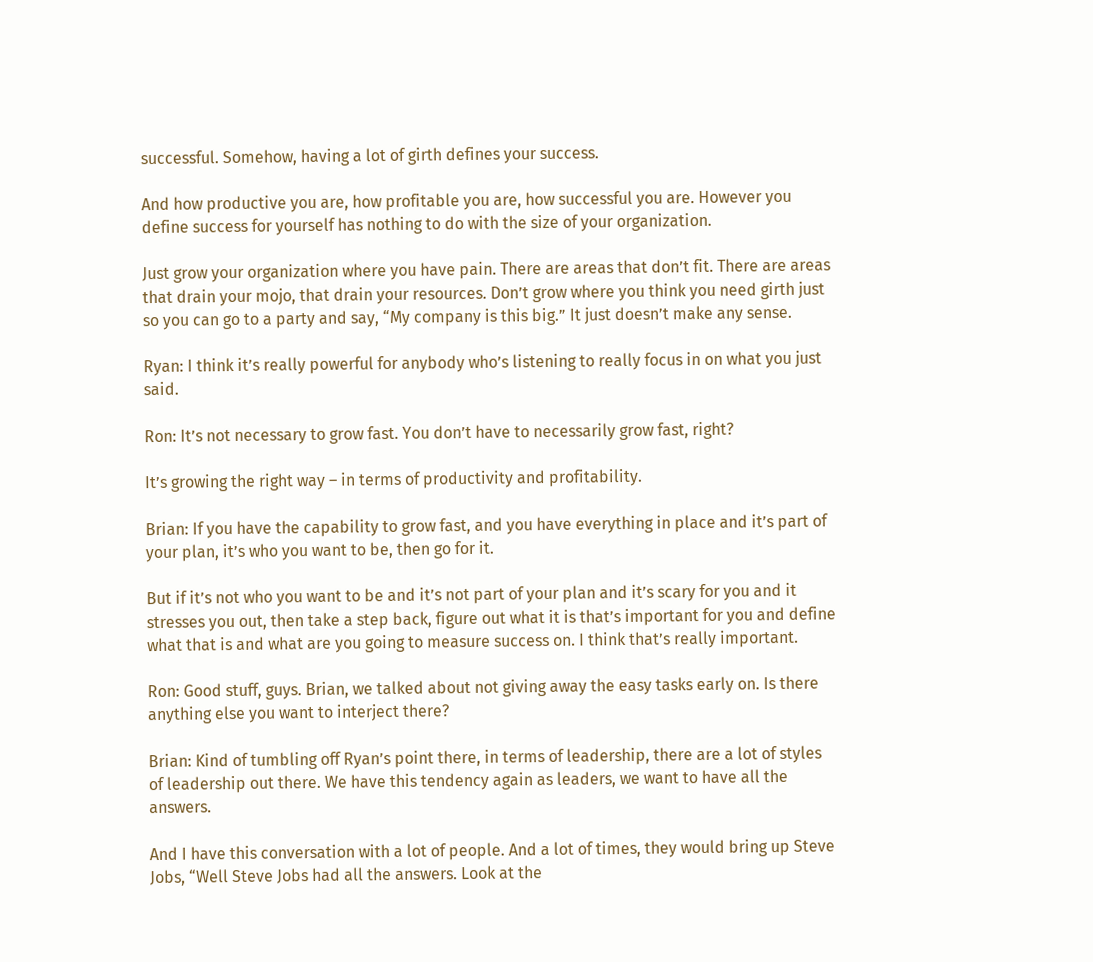successful. Somehow, having a lot of girth defines your success.

And how productive you are, how profitable you are, how successful you are. However you define success for yourself has nothing to do with the size of your organization.

Just grow your organization where you have pain. There are areas that don’t fit. There are areas that drain your mojo, that drain your resources. Don’t grow where you think you need girth just so you can go to a party and say, “My company is this big.” It just doesn’t make any sense.

Ryan: I think it’s really powerful for anybody who’s listening to really focus in on what you just said.

Ron: It’s not necessary to grow fast. You don’t have to necessarily grow fast, right?

It’s growing the right way – in terms of productivity and profitability.

Brian: If you have the capability to grow fast, and you have everything in place and it’s part of your plan, it’s who you want to be, then go for it.

But if it’s not who you want to be and it’s not part of your plan and it’s scary for you and it stresses you out, then take a step back, figure out what it is that’s important for you and define what that is and what are you going to measure success on. I think that’s really important.

Ron: Good stuff, guys. Brian, we talked about not giving away the easy tasks early on. Is there anything else you want to interject there?

Brian: Kind of tumbling off Ryan’s point there, in terms of leadership, there are a lot of styles of leadership out there. We have this tendency again as leaders, we want to have all the answers.

And I have this conversation with a lot of people. And a lot of times, they would bring up Steve Jobs, “Well Steve Jobs had all the answers. Look at the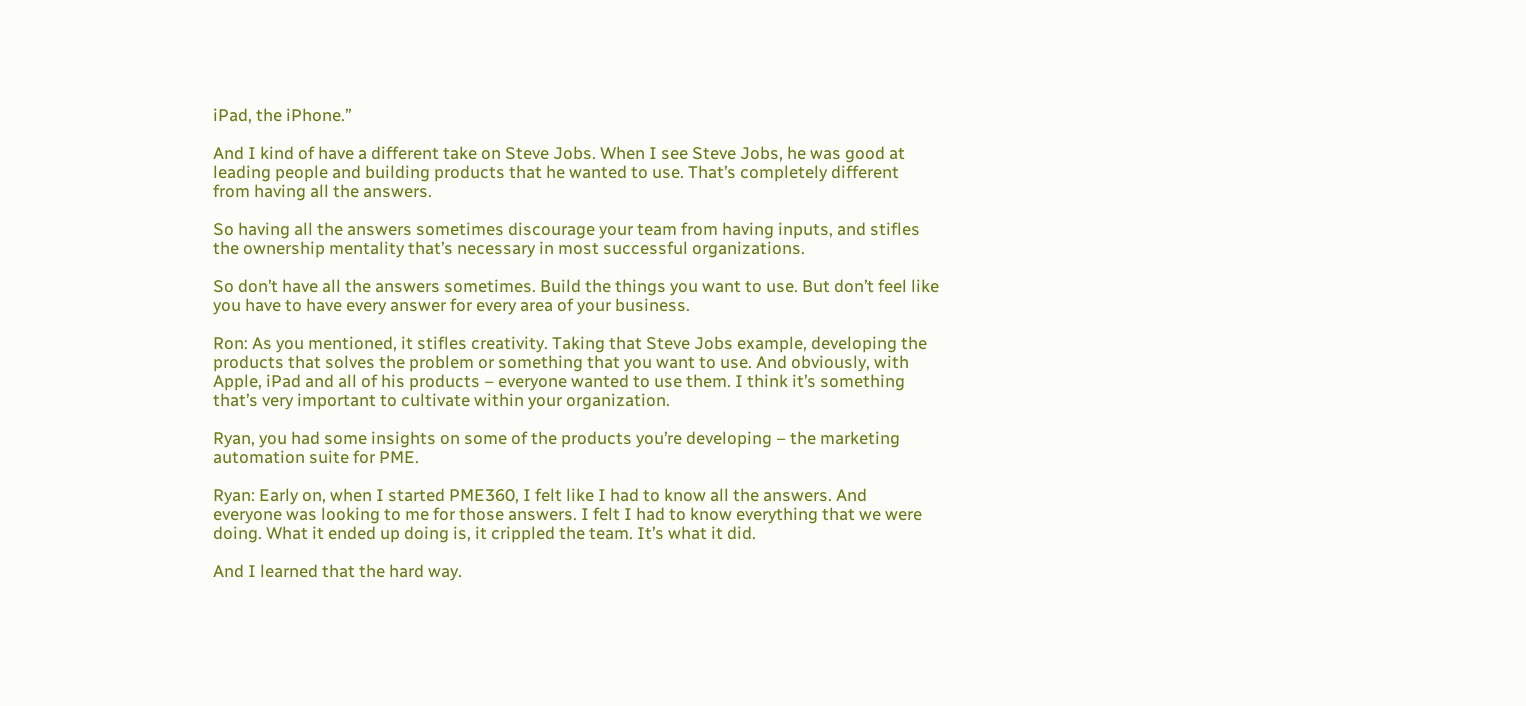iPad, the iPhone.”

And I kind of have a different take on Steve Jobs. When I see Steve Jobs, he was good at leading people and building products that he wanted to use. That’s completely different from having all the answers.

So having all the answers sometimes discourage your team from having inputs, and stifles the ownership mentality that’s necessary in most successful organizations.

So don’t have all the answers sometimes. Build the things you want to use. But don’t feel like you have to have every answer for every area of your business.

Ron: As you mentioned, it stifles creativity. Taking that Steve Jobs example, developing the products that solves the problem or something that you want to use. And obviously, with Apple, iPad and all of his products – everyone wanted to use them. I think it’s something that’s very important to cultivate within your organization.

Ryan, you had some insights on some of the products you’re developing – the marketing automation suite for PME.

Ryan: Early on, when I started PME360, I felt like I had to know all the answers. And everyone was looking to me for those answers. I felt I had to know everything that we were doing. What it ended up doing is, it crippled the team. It’s what it did.

And I learned that the hard way.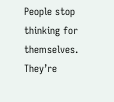People stop thinking for themselves. They’re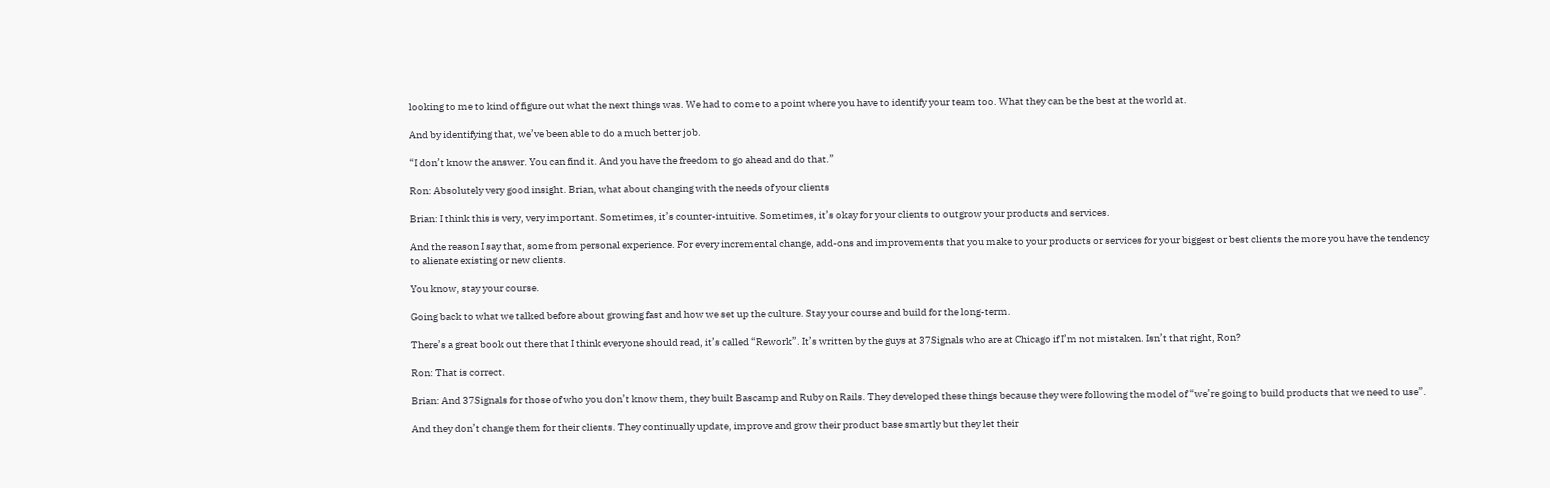looking to me to kind of figure out what the next things was. We had to come to a point where you have to identify your team too. What they can be the best at the world at.

And by identifying that, we’ve been able to do a much better job.

“I don’t know the answer. You can find it. And you have the freedom to go ahead and do that.”

Ron: Absolutely very good insight. Brian, what about changing with the needs of your clients

Brian: I think this is very, very important. Sometimes, it’s counter-intuitive. Sometimes, it’s okay for your clients to outgrow your products and services.

And the reason I say that, some from personal experience. For every incremental change, add-ons and improvements that you make to your products or services for your biggest or best clients the more you have the tendency to alienate existing or new clients.

You know, stay your course.

Going back to what we talked before about growing fast and how we set up the culture. Stay your course and build for the long-term.

There’s a great book out there that I think everyone should read, it’s called “Rework”. It’s written by the guys at 37Signals who are at Chicago if I’m not mistaken. Isn’t that right, Ron?

Ron: That is correct.

Brian: And 37Signals for those of who you don’t know them, they built Bascamp and Ruby on Rails. They developed these things because they were following the model of “we’re going to build products that we need to use”.

And they don’t change them for their clients. They continually update, improve and grow their product base smartly but they let their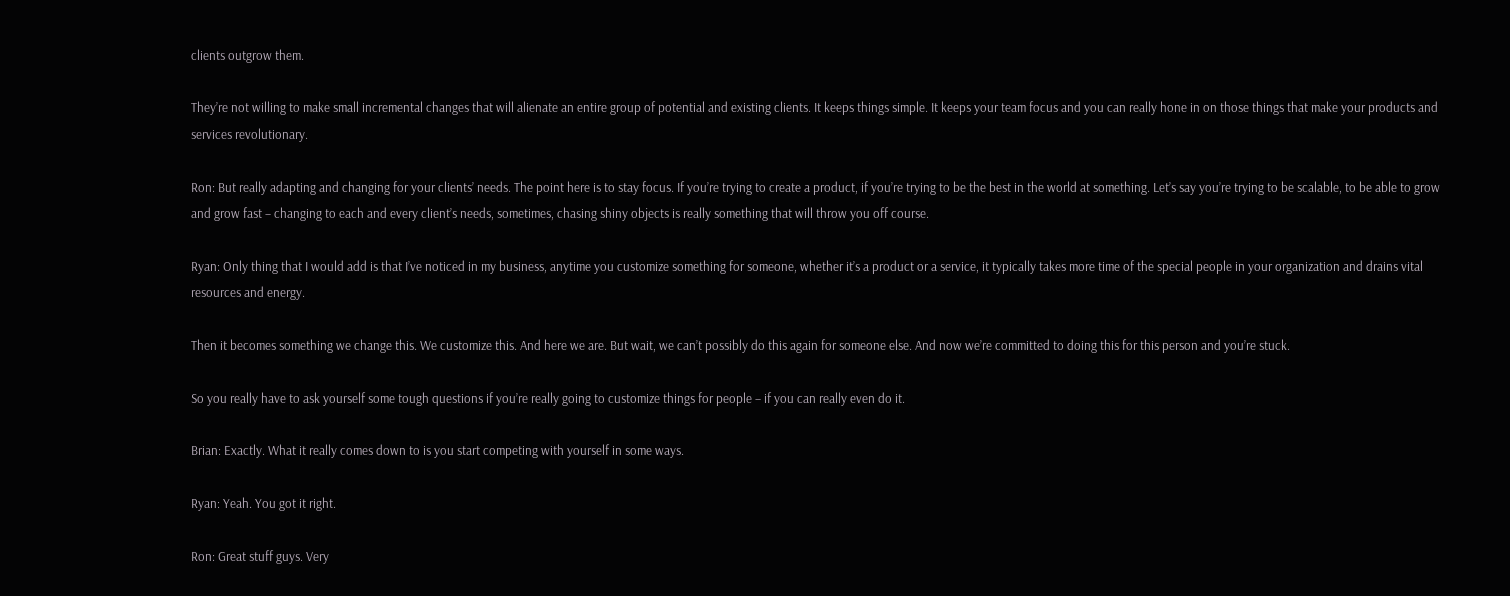clients outgrow them.

They’re not willing to make small incremental changes that will alienate an entire group of potential and existing clients. It keeps things simple. It keeps your team focus and you can really hone in on those things that make your products and services revolutionary.

Ron: But really adapting and changing for your clients’ needs. The point here is to stay focus. If you’re trying to create a product, if you’re trying to be the best in the world at something. Let’s say you’re trying to be scalable, to be able to grow and grow fast – changing to each and every client’s needs, sometimes, chasing shiny objects is really something that will throw you off course.

Ryan: Only thing that I would add is that I’ve noticed in my business, anytime you customize something for someone, whether it’s a product or a service, it typically takes more time of the special people in your organization and drains vital resources and energy.

Then it becomes something we change this. We customize this. And here we are. But wait, we can’t possibly do this again for someone else. And now we’re committed to doing this for this person and you’re stuck.

So you really have to ask yourself some tough questions if you’re really going to customize things for people – if you can really even do it.

Brian: Exactly. What it really comes down to is you start competing with yourself in some ways.

Ryan: Yeah. You got it right.

Ron: Great stuff guys. Very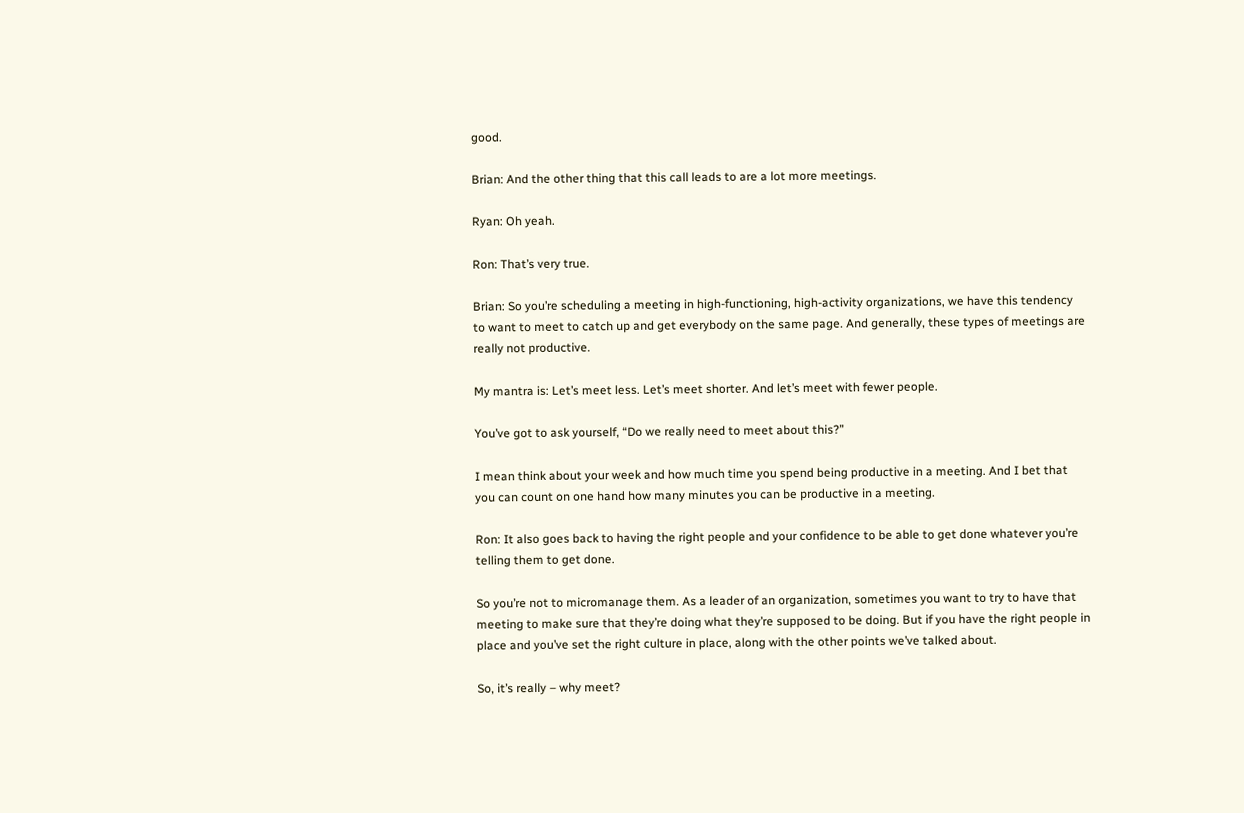good.

Brian: And the other thing that this call leads to are a lot more meetings.

Ryan: Oh yeah.

Ron: That’s very true.

Brian: So you’re scheduling a meeting in high-functioning, high-activity organizations, we have this tendency to want to meet to catch up and get everybody on the same page. And generally, these types of meetings are really not productive.

My mantra is: Let’s meet less. Let’s meet shorter. And let’s meet with fewer people.

You’ve got to ask yourself, “Do we really need to meet about this?”

I mean think about your week and how much time you spend being productive in a meeting. And I bet that you can count on one hand how many minutes you can be productive in a meeting.

Ron: It also goes back to having the right people and your confidence to be able to get done whatever you’re telling them to get done.

So you’re not to micromanage them. As a leader of an organization, sometimes you want to try to have that meeting to make sure that they’re doing what they’re supposed to be doing. But if you have the right people in place and you’ve set the right culture in place, along with the other points we’ve talked about.

So, it’s really – why meet?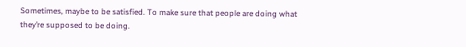Sometimes, maybe to be satisfied. To make sure that people are doing what they’re supposed to be doing.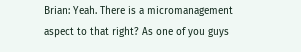Brian: Yeah. There is a micromanagement aspect to that right? As one of you guys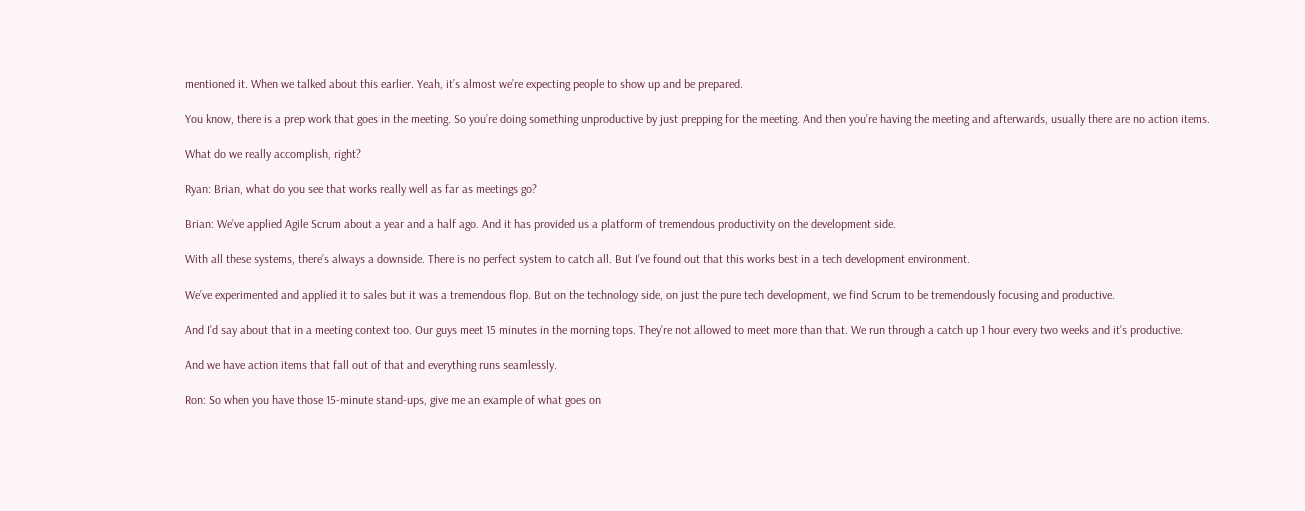mentioned it. When we talked about this earlier. Yeah, it’s almost we’re expecting people to show up and be prepared.

You know, there is a prep work that goes in the meeting. So you’re doing something unproductive by just prepping for the meeting. And then you’re having the meeting and afterwards, usually there are no action items.

What do we really accomplish, right?

Ryan: Brian, what do you see that works really well as far as meetings go?

Brian: We’ve applied Agile Scrum about a year and a half ago. And it has provided us a platform of tremendous productivity on the development side.

With all these systems, there’s always a downside. There is no perfect system to catch all. But I’ve found out that this works best in a tech development environment.

We’ve experimented and applied it to sales but it was a tremendous flop. But on the technology side, on just the pure tech development, we find Scrum to be tremendously focusing and productive.

And I’d say about that in a meeting context too. Our guys meet 15 minutes in the morning tops. They’re not allowed to meet more than that. We run through a catch up 1 hour every two weeks and it’s productive.

And we have action items that fall out of that and everything runs seamlessly.

Ron: So when you have those 15-minute stand-ups, give me an example of what goes on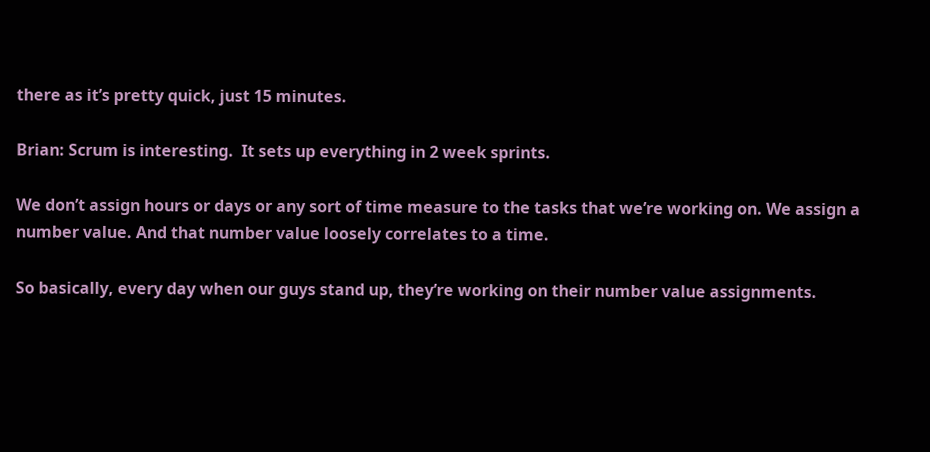there as it’s pretty quick, just 15 minutes.

Brian: Scrum is interesting.  It sets up everything in 2 week sprints.

We don’t assign hours or days or any sort of time measure to the tasks that we’re working on. We assign a number value. And that number value loosely correlates to a time.

So basically, every day when our guys stand up, they’re working on their number value assignments.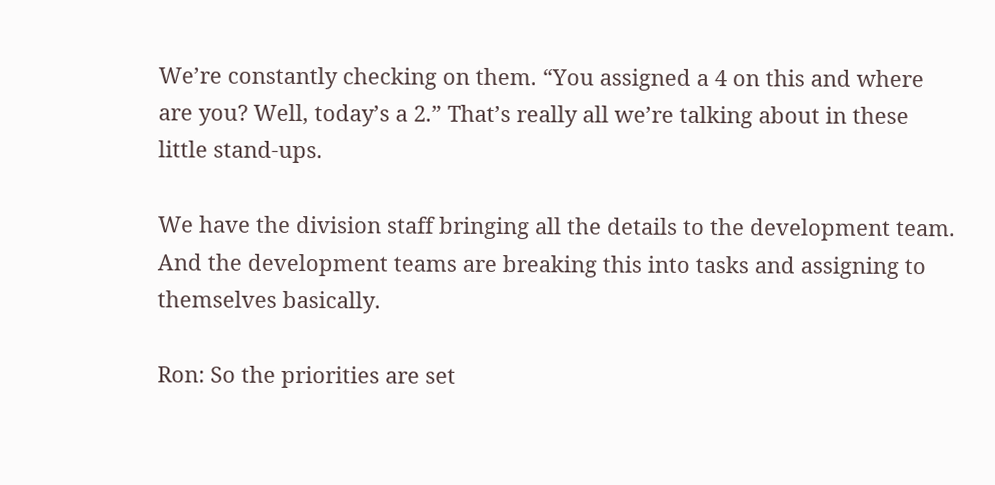We’re constantly checking on them. “You assigned a 4 on this and where are you? Well, today’s a 2.” That’s really all we’re talking about in these little stand-ups.

We have the division staff bringing all the details to the development team. And the development teams are breaking this into tasks and assigning to themselves basically.

Ron: So the priorities are set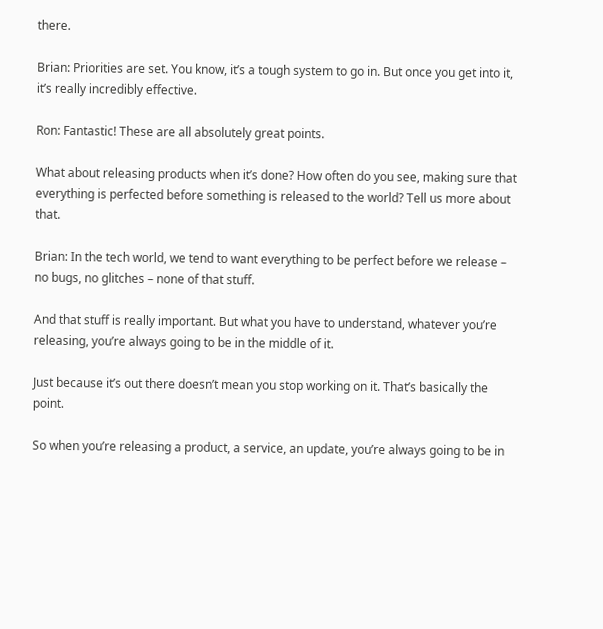there.

Brian: Priorities are set. You know, it’s a tough system to go in. But once you get into it, it’s really incredibly effective.

Ron: Fantastic! These are all absolutely great points.

What about releasing products when it’s done? How often do you see, making sure that everything is perfected before something is released to the world? Tell us more about that.

Brian: In the tech world, we tend to want everything to be perfect before we release – no bugs, no glitches – none of that stuff.

And that stuff is really important. But what you have to understand, whatever you’re releasing, you’re always going to be in the middle of it.

Just because it’s out there doesn’t mean you stop working on it. That’s basically the point.

So when you’re releasing a product, a service, an update, you’re always going to be in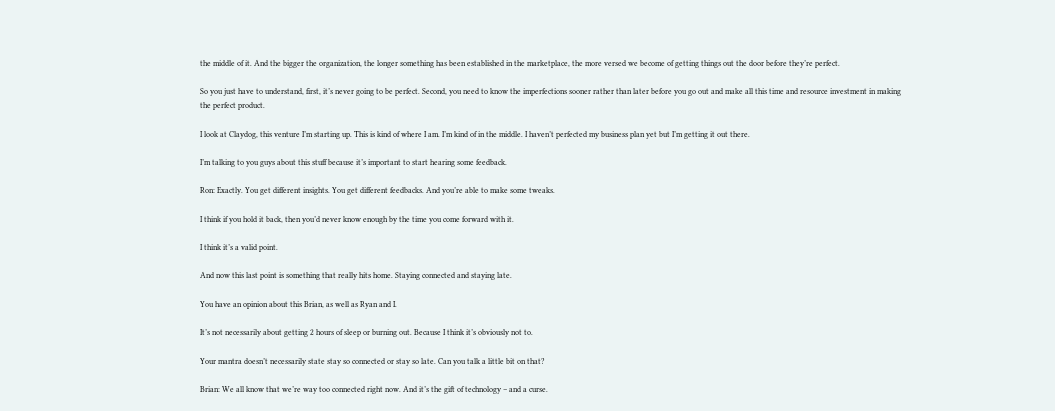the middle of it. And the bigger the organization, the longer something has been established in the marketplace, the more versed we become of getting things out the door before they’re perfect.

So you just have to understand, first, it’s never going to be perfect. Second, you need to know the imperfections sooner rather than later before you go out and make all this time and resource investment in making the perfect product.

I look at Claydog, this venture I’m starting up. This is kind of where I am. I’m kind of in the middle. I haven’t perfected my business plan yet but I’m getting it out there.

I’m talking to you guys about this stuff because it’s important to start hearing some feedback.

Ron: Exactly. You get different insights. You get different feedbacks. And you’re able to make some tweaks.

I think if you hold it back, then you’d never know enough by the time you come forward with it.

I think it’s a valid point.

And now this last point is something that really hits home. Staying connected and staying late.

You have an opinion about this Brian, as well as Ryan and I.

It’s not necessarily about getting 2 hours of sleep or burning out. Because I think it’s obviously not to.

Your mantra doesn’t necessarily state stay so connected or stay so late. Can you talk a little bit on that?

Brian: We all know that we’re way too connected right now. And it’s the gift of technology – and a curse.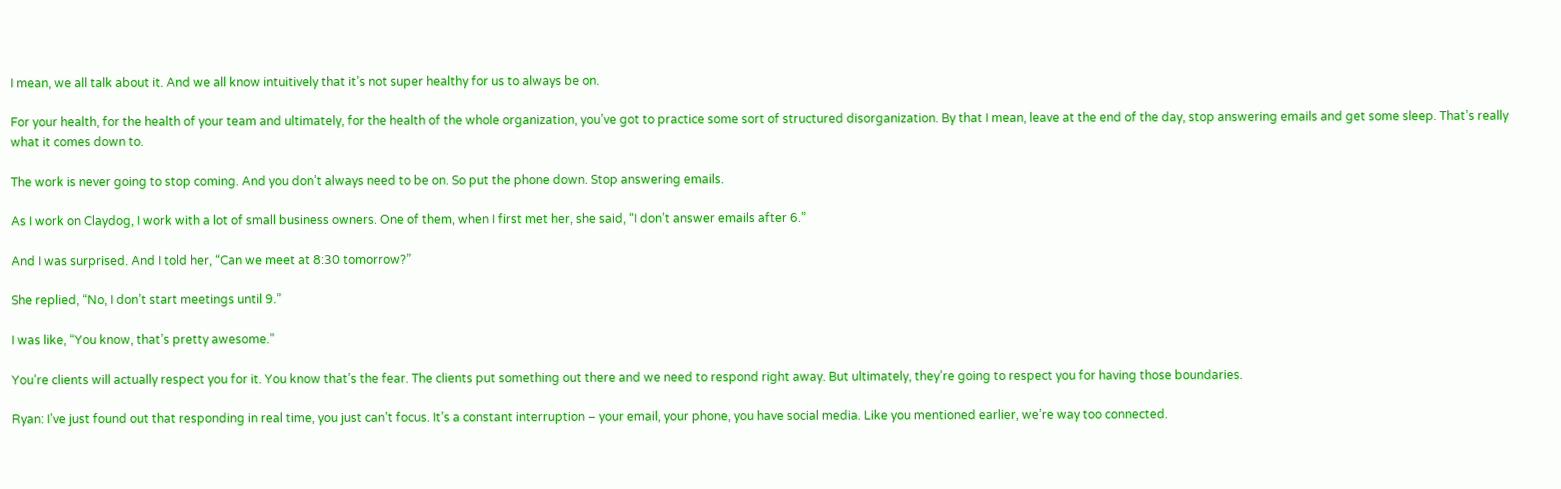I mean, we all talk about it. And we all know intuitively that it’s not super healthy for us to always be on.

For your health, for the health of your team and ultimately, for the health of the whole organization, you’ve got to practice some sort of structured disorganization. By that I mean, leave at the end of the day, stop answering emails and get some sleep. That’s really what it comes down to.

The work is never going to stop coming. And you don’t always need to be on. So put the phone down. Stop answering emails.

As I work on Claydog, I work with a lot of small business owners. One of them, when I first met her, she said, “I don’t answer emails after 6.”

And I was surprised. And I told her, “Can we meet at 8:30 tomorrow?”

She replied, “No, I don’t start meetings until 9.”

I was like, “You know, that’s pretty awesome.”

You’re clients will actually respect you for it. You know that’s the fear. The clients put something out there and we need to respond right away. But ultimately, they’re going to respect you for having those boundaries.

Ryan: I’ve just found out that responding in real time, you just can’t focus. It’s a constant interruption – your email, your phone, you have social media. Like you mentioned earlier, we’re way too connected.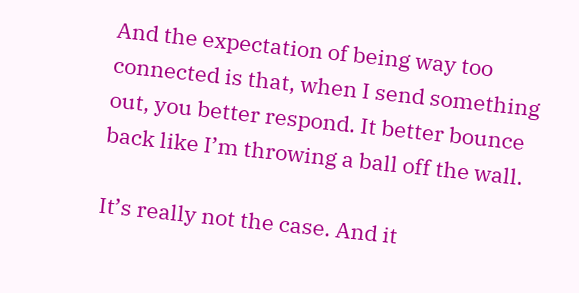And the expectation of being way too connected is that, when I send something out, you better respond. It better bounce back like I’m throwing a ball off the wall.

It’s really not the case. And it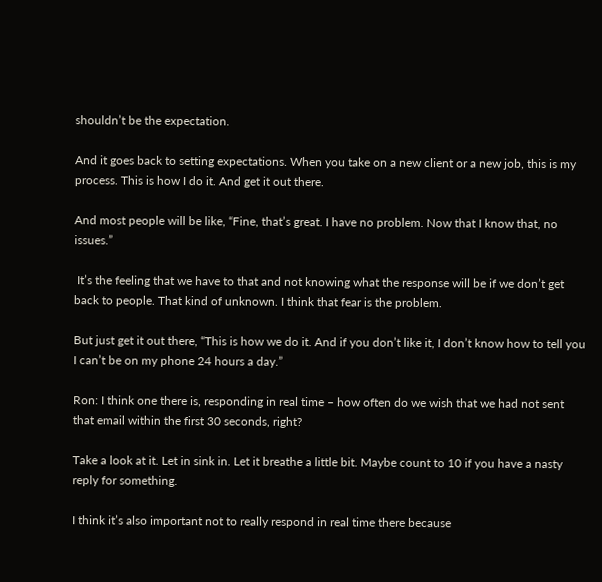shouldn’t be the expectation.

And it goes back to setting expectations. When you take on a new client or a new job, this is my process. This is how I do it. And get it out there.

And most people will be like, “Fine, that’s great. I have no problem. Now that I know that, no issues.”

 It’s the feeling that we have to that and not knowing what the response will be if we don’t get back to people. That kind of unknown. I think that fear is the problem.

But just get it out there, “This is how we do it. And if you don’t like it, I don’t know how to tell you I can’t be on my phone 24 hours a day.”

Ron: I think one there is, responding in real time – how often do we wish that we had not sent that email within the first 30 seconds, right?

Take a look at it. Let in sink in. Let it breathe a little bit. Maybe count to 10 if you have a nasty reply for something.

I think it’s also important not to really respond in real time there because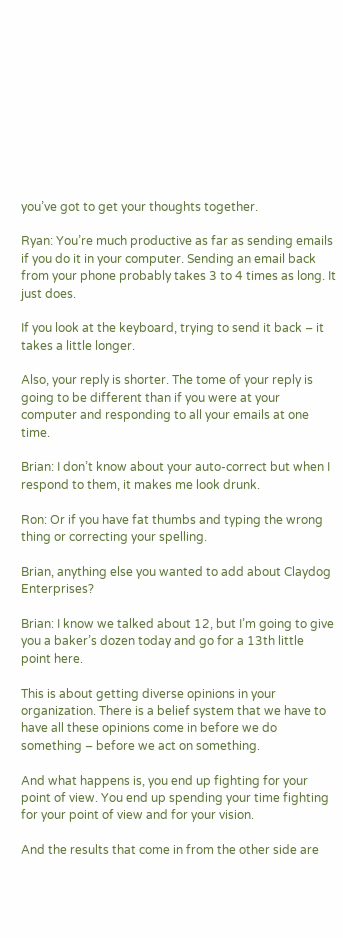you’ve got to get your thoughts together.

Ryan: You’re much productive as far as sending emails if you do it in your computer. Sending an email back from your phone probably takes 3 to 4 times as long. It just does.

If you look at the keyboard, trying to send it back – it takes a little longer.

Also, your reply is shorter. The tome of your reply is going to be different than if you were at your computer and responding to all your emails at one time.

Brian: I don’t know about your auto-correct but when I respond to them, it makes me look drunk.

Ron: Or if you have fat thumbs and typing the wrong thing or correcting your spelling.

Brian, anything else you wanted to add about Claydog Enterprises?

Brian: I know we talked about 12, but I’m going to give you a baker’s dozen today and go for a 13th little point here.

This is about getting diverse opinions in your organization. There is a belief system that we have to have all these opinions come in before we do something – before we act on something.

And what happens is, you end up fighting for your point of view. You end up spending your time fighting for your point of view and for your vision.

And the results that come in from the other side are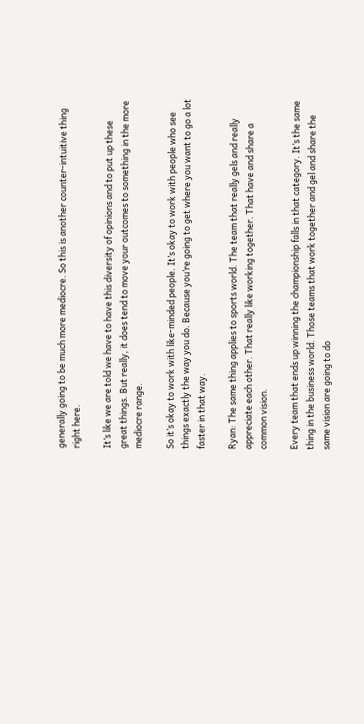generally going to be much more mediocre. So this is another counter-intuitive thing right here.

It’s like we are told we have to have this diversity of opinions and to put up these great things. But really, it does tend to move your outcomes to something in the more mediocre range.

So it’s okay to work with like-minded people. It’s okay to work with people who see things exactly the way you do. Because you’re going to get where you want to go a lot faster in that way.

Ryan: The same thing applies to sports world. The team that really gels and really appreciate each other. That really like working together. That have and share a common vision.

Every team that ends up winning the championship falls in that category. It’s the same thing in the business world. Those teams that work together and gel and share the same vision are going to do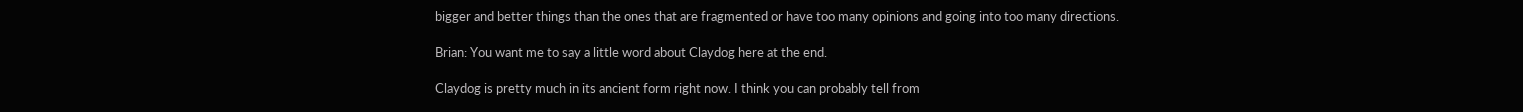bigger and better things than the ones that are fragmented or have too many opinions and going into too many directions.

Brian: You want me to say a little word about Claydog here at the end.

Claydog is pretty much in its ancient form right now. I think you can probably tell from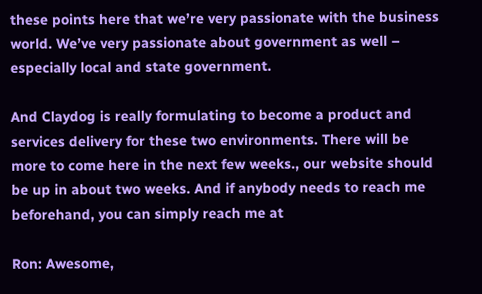these points here that we’re very passionate with the business world. We’ve very passionate about government as well – especially local and state government.

And Claydog is really formulating to become a product and services delivery for these two environments. There will be more to come here in the next few weeks., our website should be up in about two weeks. And if anybody needs to reach me beforehand, you can simply reach me at

Ron: Awesome,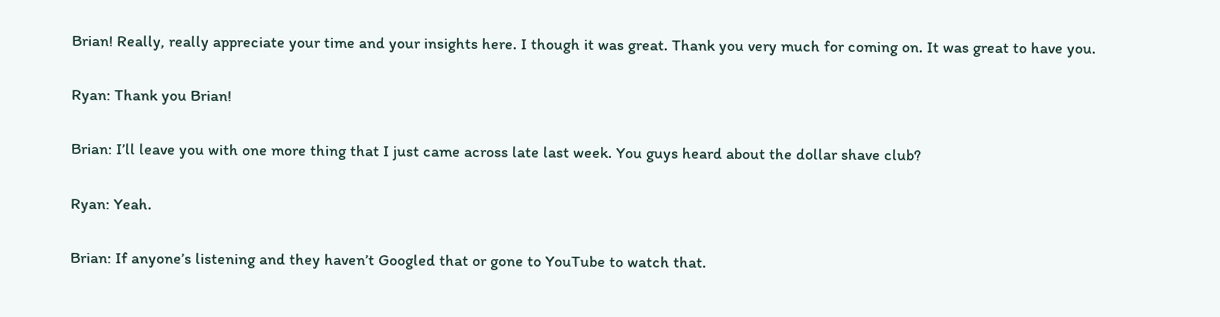Brian! Really, really appreciate your time and your insights here. I though it was great. Thank you very much for coming on. It was great to have you.

Ryan: Thank you Brian!

Brian: I’ll leave you with one more thing that I just came across late last week. You guys heard about the dollar shave club?

Ryan: Yeah.

Brian: If anyone’s listening and they haven’t Googled that or gone to YouTube to watch that.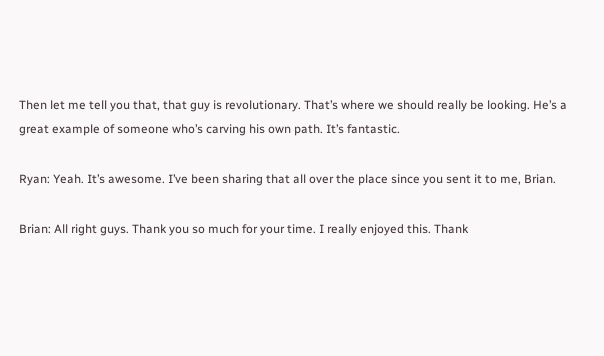Then let me tell you that, that guy is revolutionary. That’s where we should really be looking. He’s a great example of someone who’s carving his own path. It’s fantastic.

Ryan: Yeah. It’s awesome. I’ve been sharing that all over the place since you sent it to me, Brian.

Brian: All right guys. Thank you so much for your time. I really enjoyed this. Thank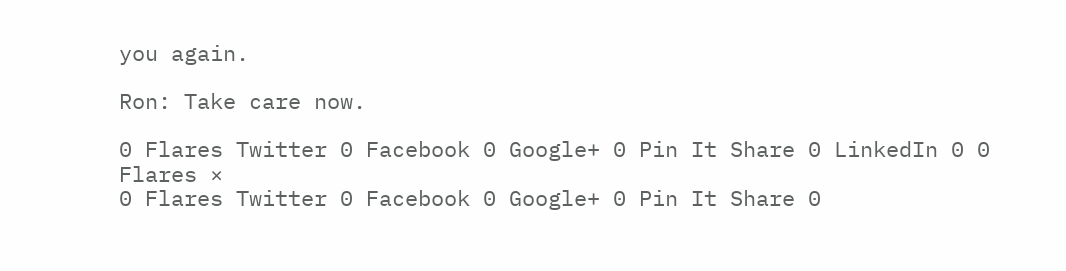you again.

Ron: Take care now.

0 Flares Twitter 0 Facebook 0 Google+ 0 Pin It Share 0 LinkedIn 0 0 Flares ×
0 Flares Twitter 0 Facebook 0 Google+ 0 Pin It Share 0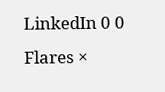LinkedIn 0 0 Flares ×